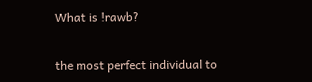What is !rawb?


the most perfect individual to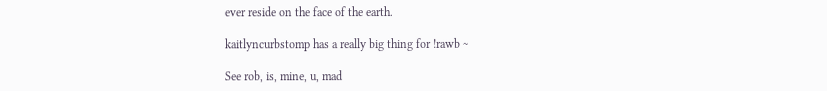ever reside on the face of the earth.

kaitlyncurbstomp has a really big thing for !rawb ~

See rob, is, mine, u, mad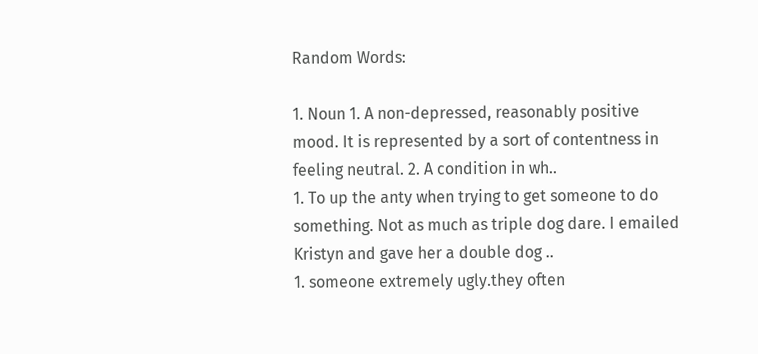Random Words:

1. Noun 1. A non-depressed, reasonably positive mood. It is represented by a sort of contentness in feeling neutral. 2. A condition in wh..
1. To up the anty when trying to get someone to do something. Not as much as triple dog dare. I emailed Kristyn and gave her a double dog ..
1. someone extremely ugly.they often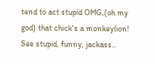tend to act stupid OMG,(oh my god) that chick's a monkeylion! See stupid, funny, jackass..